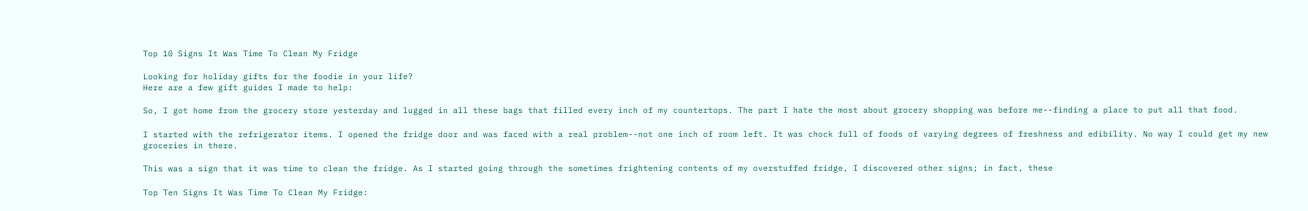Top 10 Signs It Was Time To Clean My Fridge

Looking for holiday gifts for the foodie in your life?
Here are a few gift guides I made to help:

So, I got home from the grocery store yesterday and lugged in all these bags that filled every inch of my countertops. The part I hate the most about grocery shopping was before me--finding a place to put all that food.

I started with the refrigerator items. I opened the fridge door and was faced with a real problem--not one inch of room left. It was chock full of foods of varying degrees of freshness and edibility. No way I could get my new groceries in there.

This was a sign that it was time to clean the fridge. As I started going through the sometimes frightening contents of my overstuffed fridge, I discovered other signs; in fact, these

Top Ten Signs It Was Time To Clean My Fridge: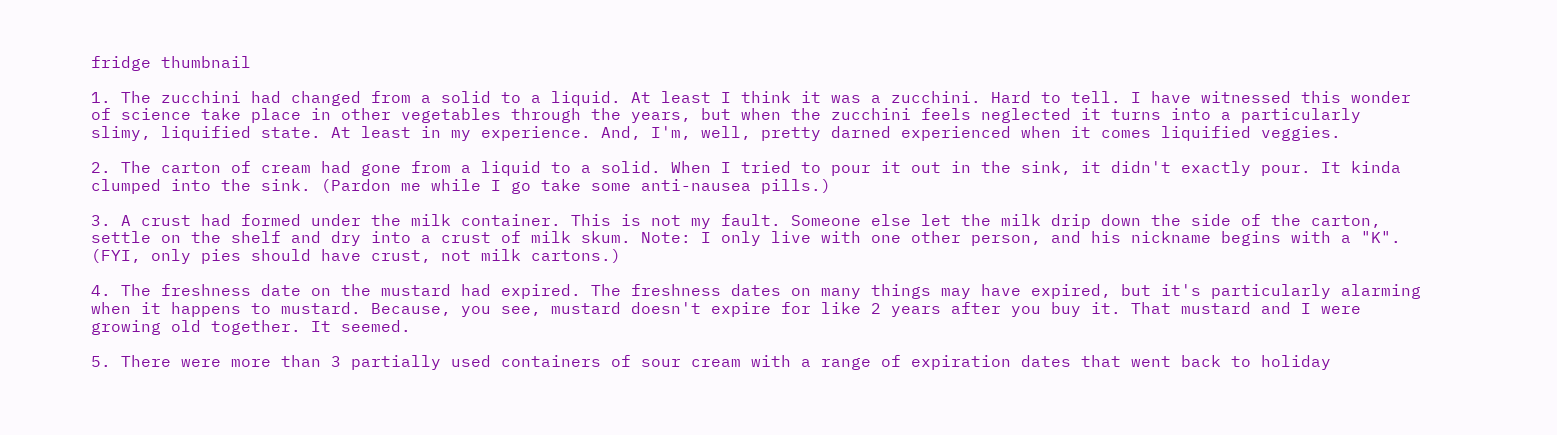fridge thumbnail

1. The zucchini had changed from a solid to a liquid. At least I think it was a zucchini. Hard to tell. I have witnessed this wonder of science take place in other vegetables through the years, but when the zucchini feels neglected it turns into a particularly slimy, liquified state. At least in my experience. And, I'm, well, pretty darned experienced when it comes liquified veggies.

2. The carton of cream had gone from a liquid to a solid. When I tried to pour it out in the sink, it didn't exactly pour. It kinda clumped into the sink. (Pardon me while I go take some anti-nausea pills.)

3. A crust had formed under the milk container. This is not my fault. Someone else let the milk drip down the side of the carton, settle on the shelf and dry into a crust of milk skum. Note: I only live with one other person, and his nickname begins with a "K". (FYI, only pies should have crust, not milk cartons.)

4. The freshness date on the mustard had expired. The freshness dates on many things may have expired, but it's particularly alarming when it happens to mustard. Because, you see, mustard doesn't expire for like 2 years after you buy it. That mustard and I were growing old together. It seemed.

5. There were more than 3 partially used containers of sour cream with a range of expiration dates that went back to holiday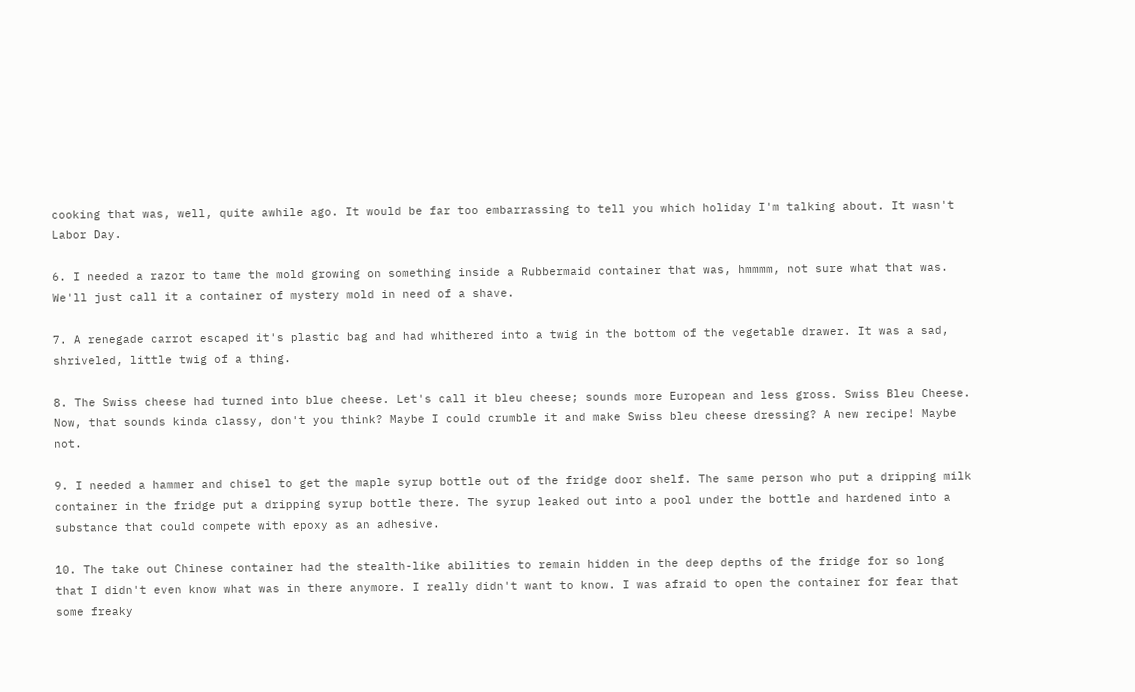cooking that was, well, quite awhile ago. It would be far too embarrassing to tell you which holiday I'm talking about. It wasn't Labor Day.

6. I needed a razor to tame the mold growing on something inside a Rubbermaid container that was, hmmmm, not sure what that was. We'll just call it a container of mystery mold in need of a shave.

7. A renegade carrot escaped it's plastic bag and had whithered into a twig in the bottom of the vegetable drawer. It was a sad, shriveled, little twig of a thing.

8. The Swiss cheese had turned into blue cheese. Let's call it bleu cheese; sounds more European and less gross. Swiss Bleu Cheese. Now, that sounds kinda classy, don't you think? Maybe I could crumble it and make Swiss bleu cheese dressing? A new recipe! Maybe not.

9. I needed a hammer and chisel to get the maple syrup bottle out of the fridge door shelf. The same person who put a dripping milk container in the fridge put a dripping syrup bottle there. The syrup leaked out into a pool under the bottle and hardened into a substance that could compete with epoxy as an adhesive.

10. The take out Chinese container had the stealth-like abilities to remain hidden in the deep depths of the fridge for so long that I didn't even know what was in there anymore. I really didn't want to know. I was afraid to open the container for fear that some freaky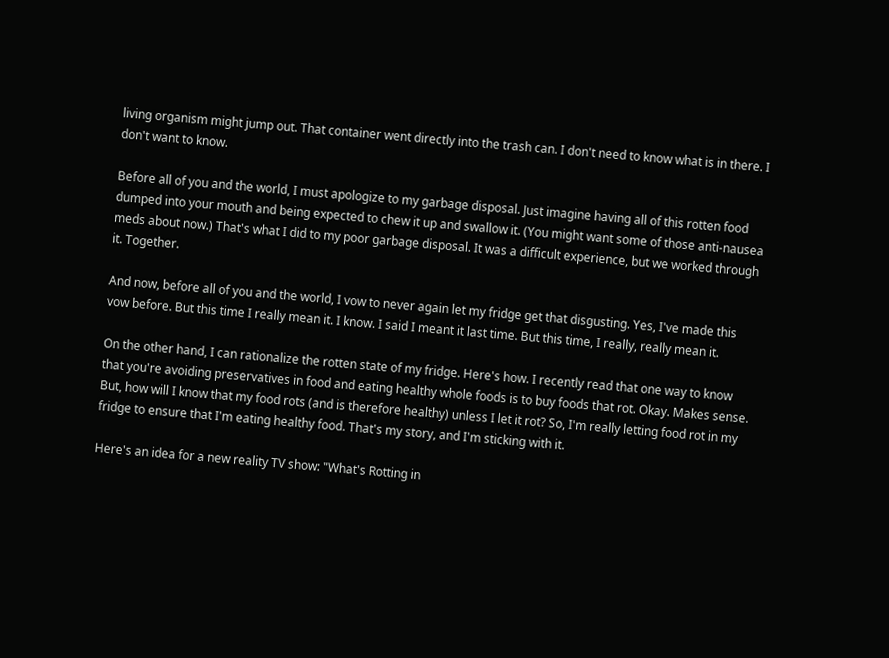living organism might jump out. That container went directly into the trash can. I don't need to know what is in there. I don't want to know.

Before all of you and the world, I must apologize to my garbage disposal. Just imagine having all of this rotten food dumped into your mouth and being expected to chew it up and swallow it. (You might want some of those anti-nausea meds about now.) That's what I did to my poor garbage disposal. It was a difficult experience, but we worked through it. Together.

And now, before all of you and the world, I vow to never again let my fridge get that disgusting. Yes, I've made this vow before. But this time I really mean it. I know. I said I meant it last time. But this time, I really, really mean it.

On the other hand, I can rationalize the rotten state of my fridge. Here's how. I recently read that one way to know that you're avoiding preservatives in food and eating healthy whole foods is to buy foods that rot. Okay. Makes sense. But, how will I know that my food rots (and is therefore healthy) unless I let it rot? So, I'm really letting food rot in my fridge to ensure that I'm eating healthy food. That's my story, and I'm sticking with it.

Here's an idea for a new reality TV show: "What's Rotting in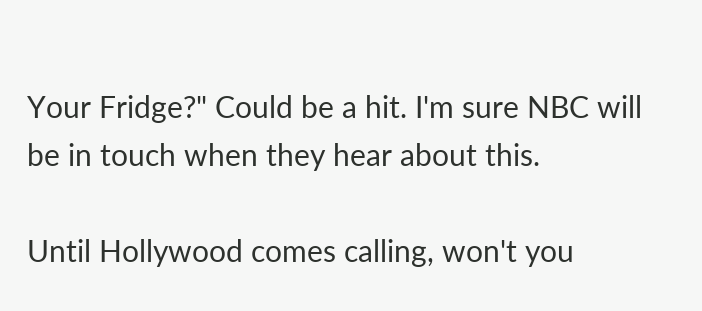Your Fridge?" Could be a hit. I'm sure NBC will be in touch when they hear about this.

Until Hollywood comes calling, won't you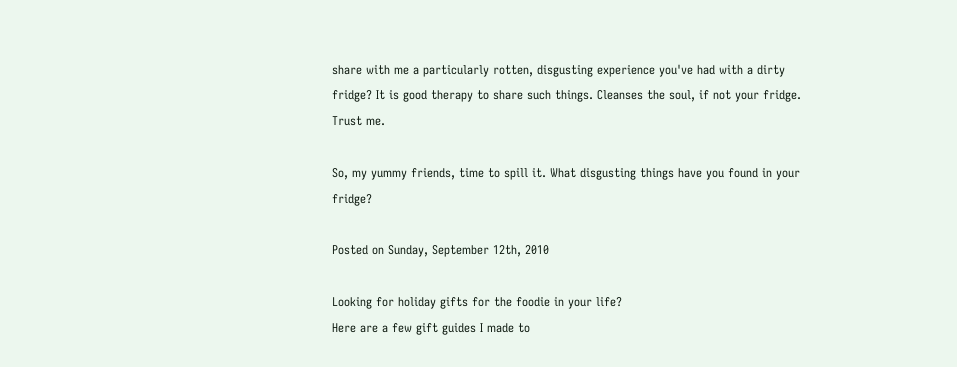share with me a particularly rotten, disgusting experience you've had with a dirty fridge? It is good therapy to share such things. Cleanses the soul, if not your fridge. Trust me.

So, my yummy friends, time to spill it. What disgusting things have you found in your fridge?

Posted on Sunday, September 12th, 2010

Looking for holiday gifts for the foodie in your life?
Here are a few gift guides I made to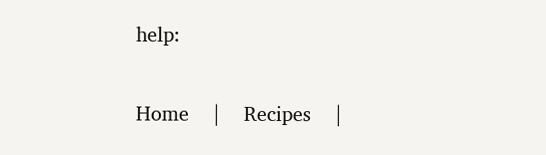help:

Home    |    Recipes    |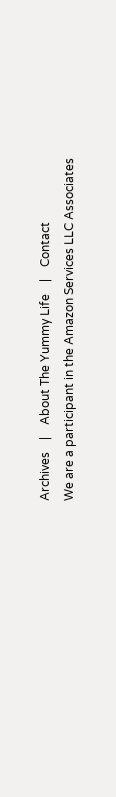Archives    |    About The Yummy Life    |    Contact
We are a participant in the Amazon Services LLC Associates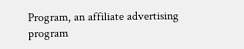Program, an affiliate advertising program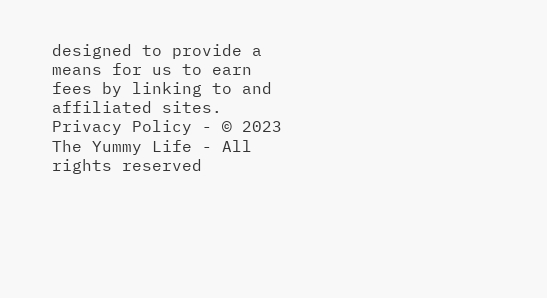designed to provide a means for us to earn fees by linking to and affiliated sites.
Privacy Policy - © 2023 The Yummy Life - All rights reserved